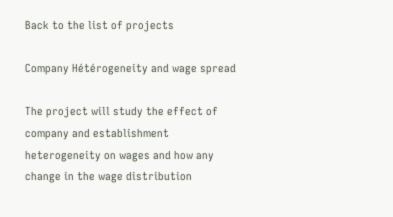Back to the list of projects

Company Hétérogeneity and wage spread

The project will study the effect of company and establishment heterogeneity on wages and how any change in the wage distribution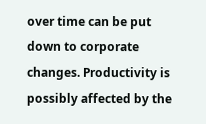over time can be put down to corporate changes. Productivity is possibly affected by the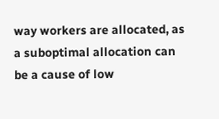way workers are allocated, as a suboptimal allocation can be a cause of low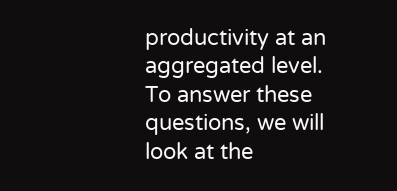productivity at an aggregated level. To answer these questions, we will look at the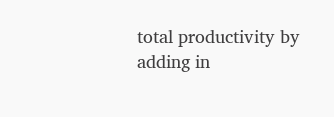total productivity by adding in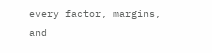every factor, margins, and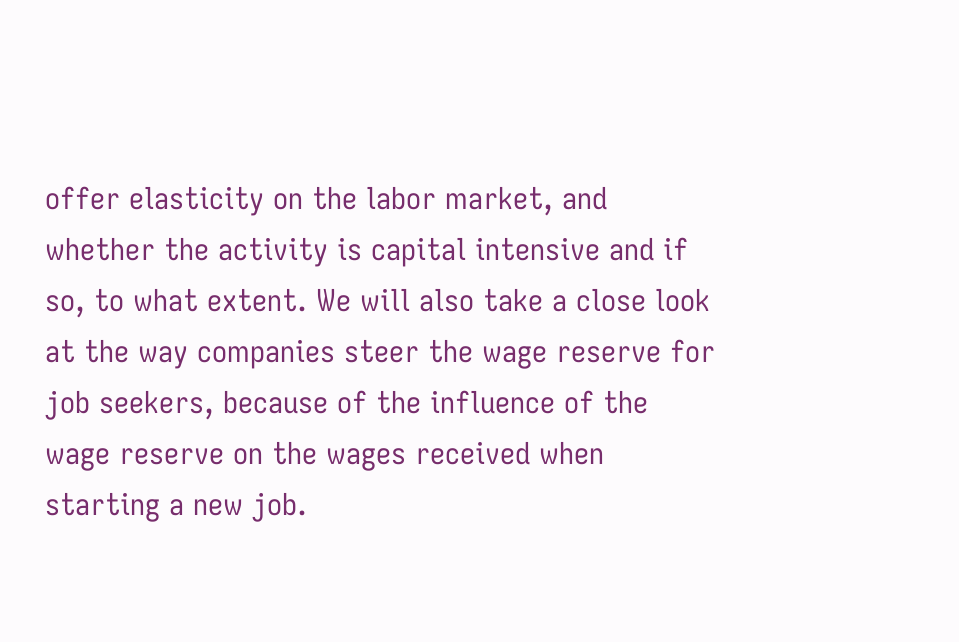offer elasticity on the labor market, and whether the activity is capital intensive and if so, to what extent. We will also take a close look at the way companies steer the wage reserve for job seekers, because of the influence of the wage reserve on the wages received when starting a new job.